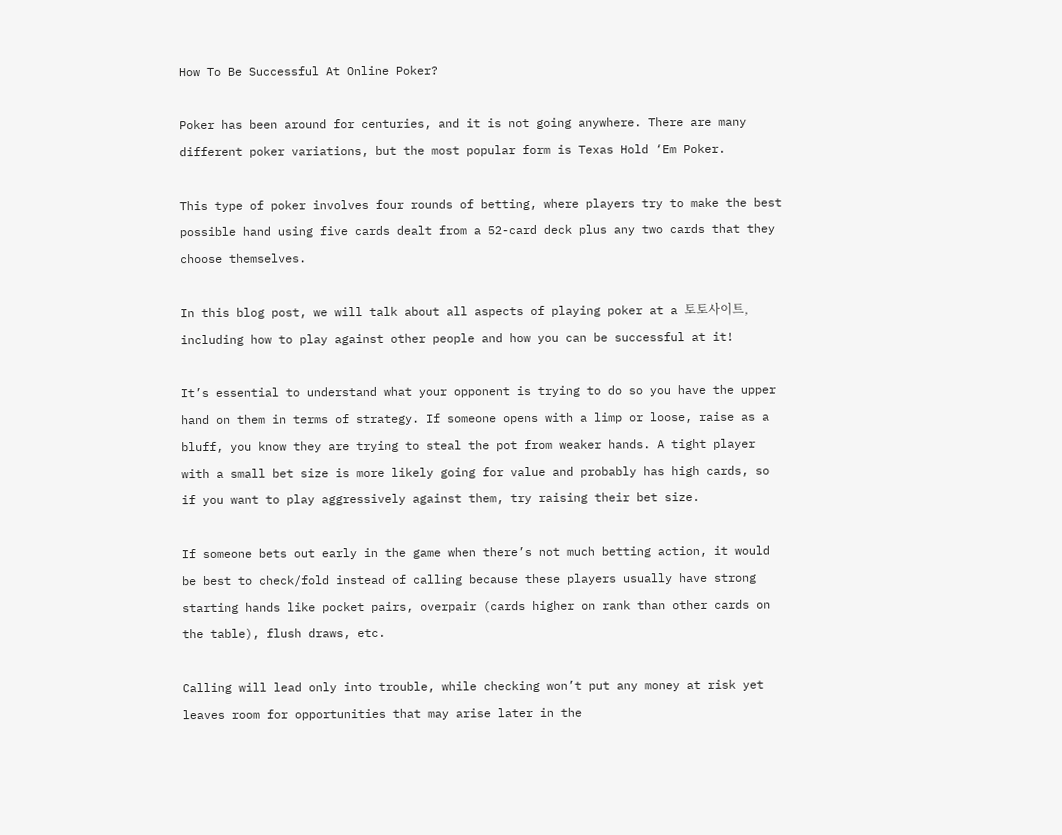How To Be Successful At Online Poker?

Poker has been around for centuries, and it is not going anywhere. There are many different poker variations, but the most popular form is Texas Hold ‘Em Poker.

This type of poker involves four rounds of betting, where players try to make the best possible hand using five cards dealt from a 52-card deck plus any two cards that they choose themselves.

In this blog post, we will talk about all aspects of playing poker at a 토토사이트, including how to play against other people and how you can be successful at it!

It’s essential to understand what your opponent is trying to do so you have the upper hand on them in terms of strategy. If someone opens with a limp or loose, raise as a bluff, you know they are trying to steal the pot from weaker hands. A tight player with a small bet size is more likely going for value and probably has high cards, so if you want to play aggressively against them, try raising their bet size.

If someone bets out early in the game when there’s not much betting action, it would be best to check/fold instead of calling because these players usually have strong starting hands like pocket pairs, overpair (cards higher on rank than other cards on the table), flush draws, etc.

Calling will lead only into trouble, while checking won’t put any money at risk yet leaves room for opportunities that may arise later in the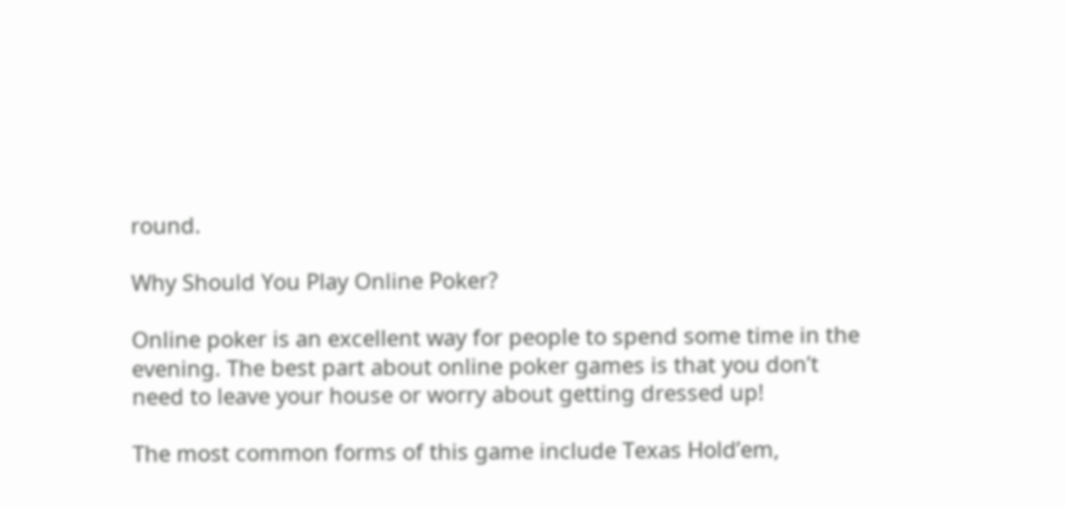round.

Why Should You Play Online Poker?

Online poker is an excellent way for people to spend some time in the evening. The best part about online poker games is that you don’t need to leave your house or worry about getting dressed up!

The most common forms of this game include Texas Hold’em,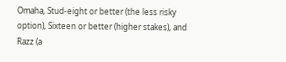Omaha, Stud-eight or better (the less risky option), Sixteen or better (higher stakes), and Razz (a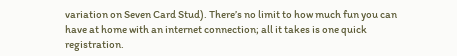variation on Seven Card Stud). There’s no limit to how much fun you can have at home with an internet connection; all it takes is one quick registration.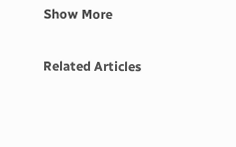Show More

Related Articles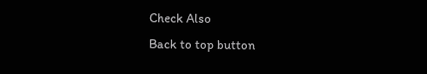Check Also
Back to top button